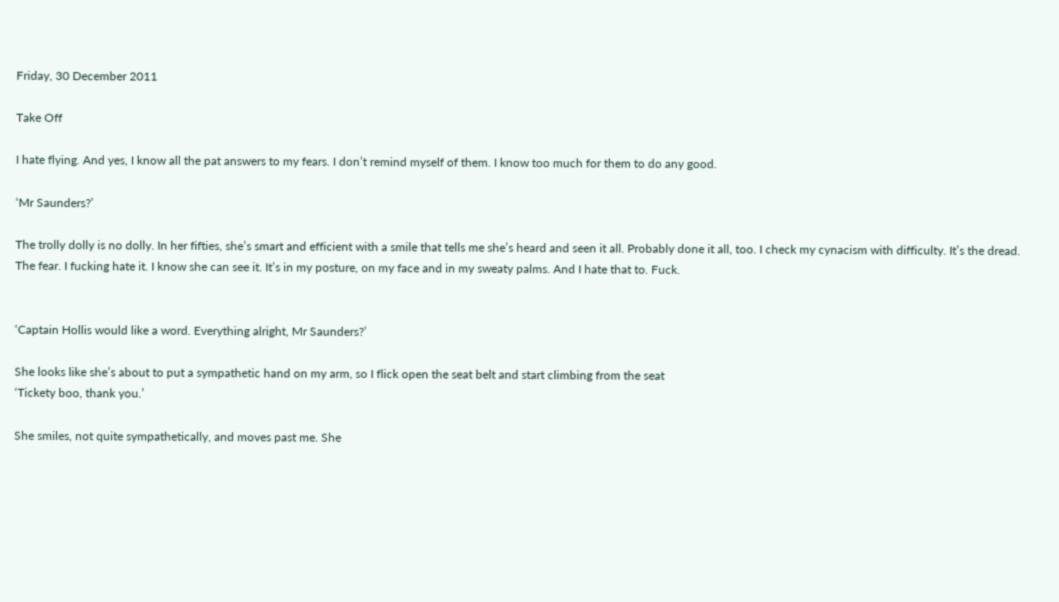Friday, 30 December 2011

Take Off

I hate flying. And yes, I know all the pat answers to my fears. I don’t remind myself of them. I know too much for them to do any good.

‘Mr Saunders?’

The trolly dolly is no dolly. In her fifties, she’s smart and efficient with a smile that tells me she’s heard and seen it all. Probably done it all, too. I check my cynacism with difficulty. It’s the dread. The fear. I fucking hate it. I know she can see it. It’s in my posture, on my face and in my sweaty palms. And I hate that to. Fuck.


‘Captain Hollis would like a word. Everything alright, Mr Saunders?’

She looks like she’s about to put a sympathetic hand on my arm, so I flick open the seat belt and start climbing from the seat
‘Tickety boo, thank you.’

She smiles, not quite sympathetically, and moves past me. She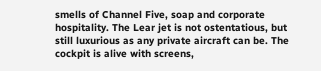smells of Channel Five, soap and corporate hospitality. The Lear jet is not ostentatious, but still luxurious as any private aircraft can be. The cockpit is alive with screens,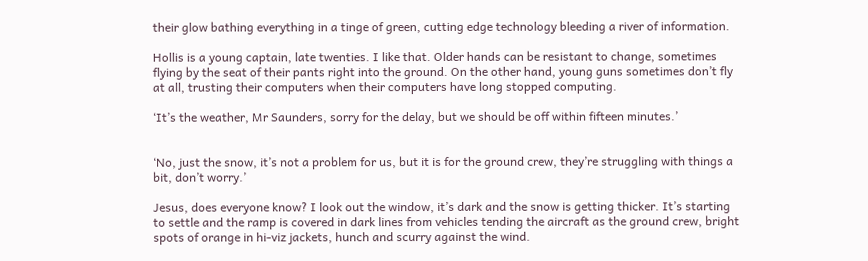their glow bathing everything in a tinge of green, cutting edge technology bleeding a river of information.

Hollis is a young captain, late twenties. I like that. Older hands can be resistant to change, sometimes flying by the seat of their pants right into the ground. On the other hand, young guns sometimes don’t fly at all, trusting their computers when their computers have long stopped computing.

‘It’s the weather, Mr Saunders, sorry for the delay, but we should be off within fifteen minutes.’


‘No, just the snow, it’s not a problem for us, but it is for the ground crew, they’re struggling with things a bit, don’t worry.’

Jesus, does everyone know? I look out the window, it’s dark and the snow is getting thicker. It’s starting to settle and the ramp is covered in dark lines from vehicles tending the aircraft as the ground crew, bright spots of orange in hi-viz jackets, hunch and scurry against the wind.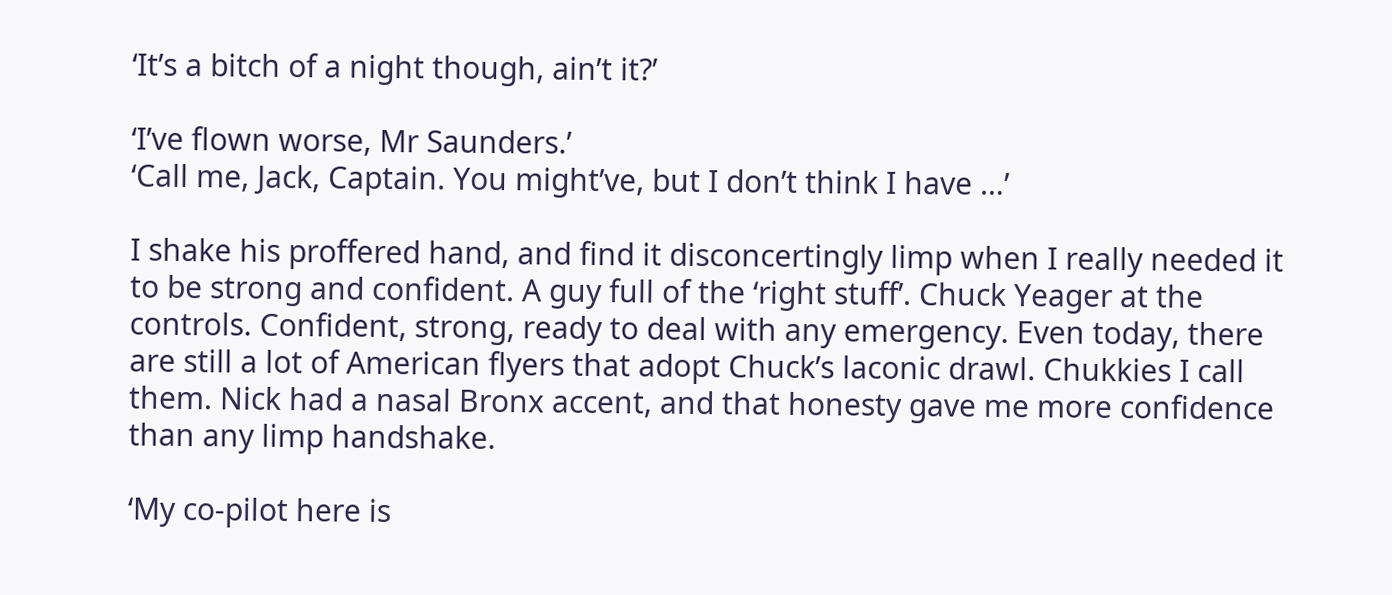‘It’s a bitch of a night though, ain’t it?’

‘I’ve flown worse, Mr Saunders.’
‘Call me, Jack, Captain. You might’ve, but I don’t think I have …’

I shake his proffered hand, and find it disconcertingly limp when I really needed it to be strong and confident. A guy full of the ‘right stuff’. Chuck Yeager at the controls. Confident, strong, ready to deal with any emergency. Even today, there are still a lot of American flyers that adopt Chuck’s laconic drawl. Chukkies I call them. Nick had a nasal Bronx accent, and that honesty gave me more confidence than any limp handshake.

‘My co-pilot here is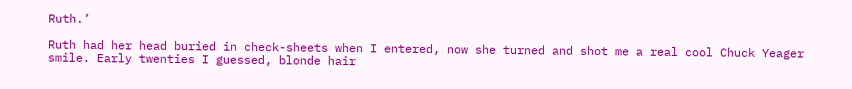Ruth.’

Ruth had her head buried in check-sheets when I entered, now she turned and shot me a real cool Chuck Yeager smile. Early twenties I guessed, blonde hair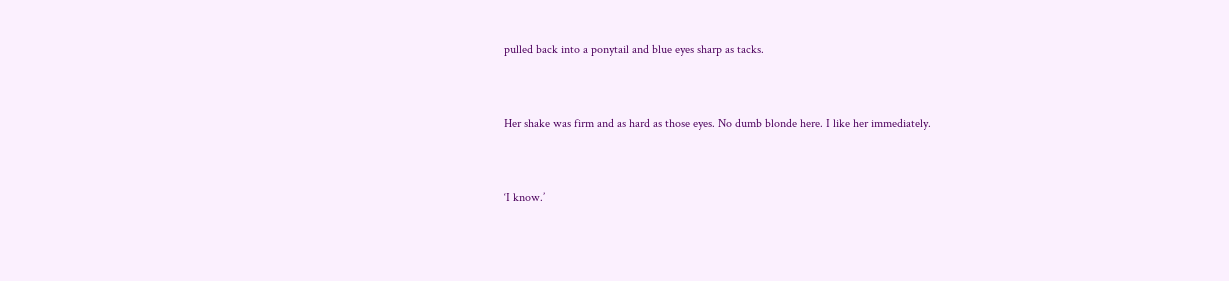pulled back into a ponytail and blue eyes sharp as tacks.


Her shake was firm and as hard as those eyes. No dumb blonde here. I like her immediately.


‘I know.’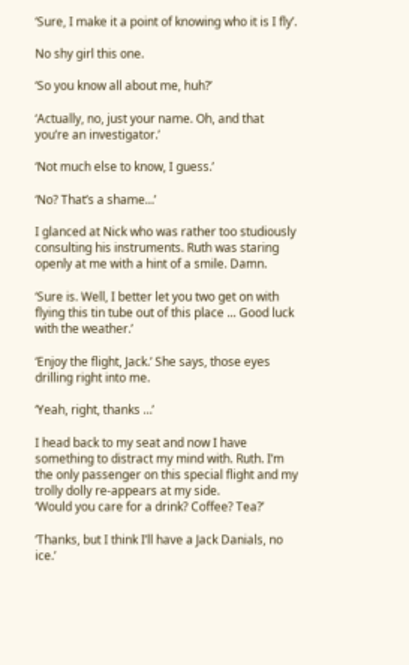‘Sure, I make it a point of knowing who it is I fly’.

No shy girl this one.

‘So you know all about me, huh?’

‘Actually, no, just your name. Oh, and that you’re an investigator.’

‘Not much else to know, I guess.’

‘No? That’s a shame…’

I glanced at Nick who was rather too studiously consulting his instruments. Ruth was staring openly at me with a hint of a smile. Damn.

‘Sure is. Well, I better let you two get on with flying this tin tube out of this place ... Good luck with the weather.’

‘Enjoy the flight, Jack.’ She says, those eyes drilling right into me.

‘Yeah, right, thanks …’

I head back to my seat and now I have something to distract my mind with. Ruth. I’m the only passenger on this special flight and my trolly dolly re-appears at my side.
‘Would you care for a drink? Coffee? Tea?’

‘Thanks, but I think I’ll have a Jack Danials, no ice.’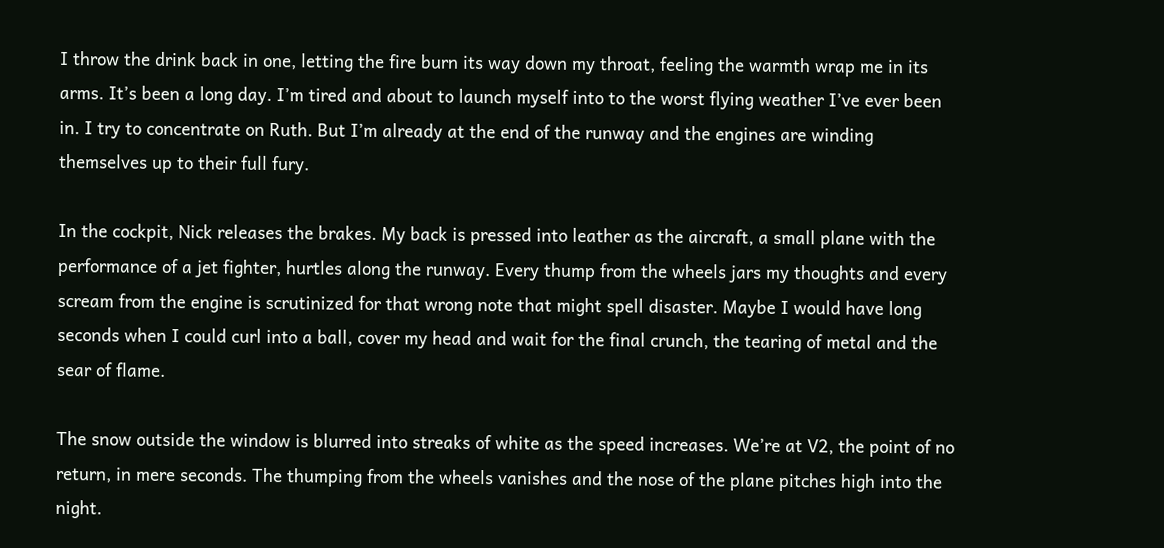I throw the drink back in one, letting the fire burn its way down my throat, feeling the warmth wrap me in its arms. It’s been a long day. I’m tired and about to launch myself into to the worst flying weather I’ve ever been in. I try to concentrate on Ruth. But I’m already at the end of the runway and the engines are winding themselves up to their full fury.

In the cockpit, Nick releases the brakes. My back is pressed into leather as the aircraft, a small plane with the performance of a jet fighter, hurtles along the runway. Every thump from the wheels jars my thoughts and every scream from the engine is scrutinized for that wrong note that might spell disaster. Maybe I would have long seconds when I could curl into a ball, cover my head and wait for the final crunch, the tearing of metal and the sear of flame.

The snow outside the window is blurred into streaks of white as the speed increases. We’re at V2, the point of no return, in mere seconds. The thumping from the wheels vanishes and the nose of the plane pitches high into the night.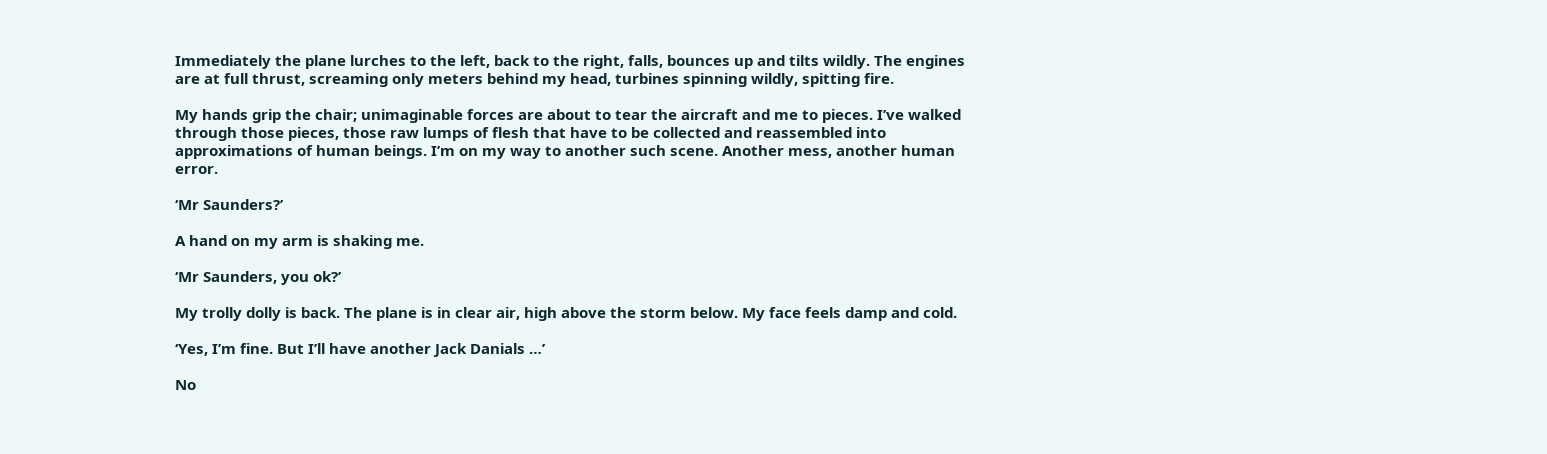Immediately the plane lurches to the left, back to the right, falls, bounces up and tilts wildly. The engines are at full thrust, screaming only meters behind my head, turbines spinning wildly, spitting fire.

My hands grip the chair; unimaginable forces are about to tear the aircraft and me to pieces. I’ve walked through those pieces, those raw lumps of flesh that have to be collected and reassembled into approximations of human beings. I’m on my way to another such scene. Another mess, another human error.

‘Mr Saunders?’

A hand on my arm is shaking me.

‘Mr Saunders, you ok?’

My trolly dolly is back. The plane is in clear air, high above the storm below. My face feels damp and cold.

‘Yes, I’m fine. But I’ll have another Jack Danials …’

No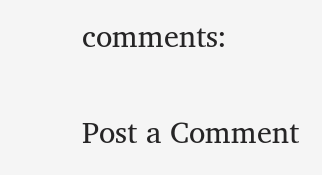comments:

Post a Comment